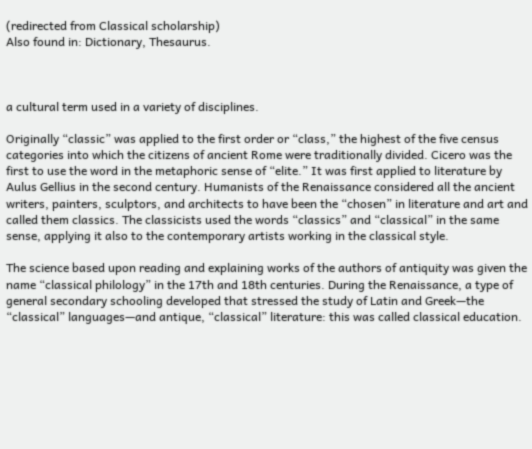(redirected from Classical scholarship)
Also found in: Dictionary, Thesaurus.



a cultural term used in a variety of disciplines.

Originally “classic” was applied to the first order or “class,” the highest of the five census categories into which the citizens of ancient Rome were traditionally divided. Cicero was the first to use the word in the metaphoric sense of “elite.” It was first applied to literature by Aulus Gellius in the second century. Humanists of the Renaissance considered all the ancient writers, painters, sculptors, and architects to have been the “chosen” in literature and art and called them classics. The classicists used the words “classics” and “classical” in the same sense, applying it also to the contemporary artists working in the classical style.

The science based upon reading and explaining works of the authors of antiquity was given the name “classical philology” in the 17th and 18th centuries. During the Renaissance, a type of general secondary schooling developed that stressed the study of Latin and Greek—the “classical” languages—and antique, “classical” literature: this was called classical education.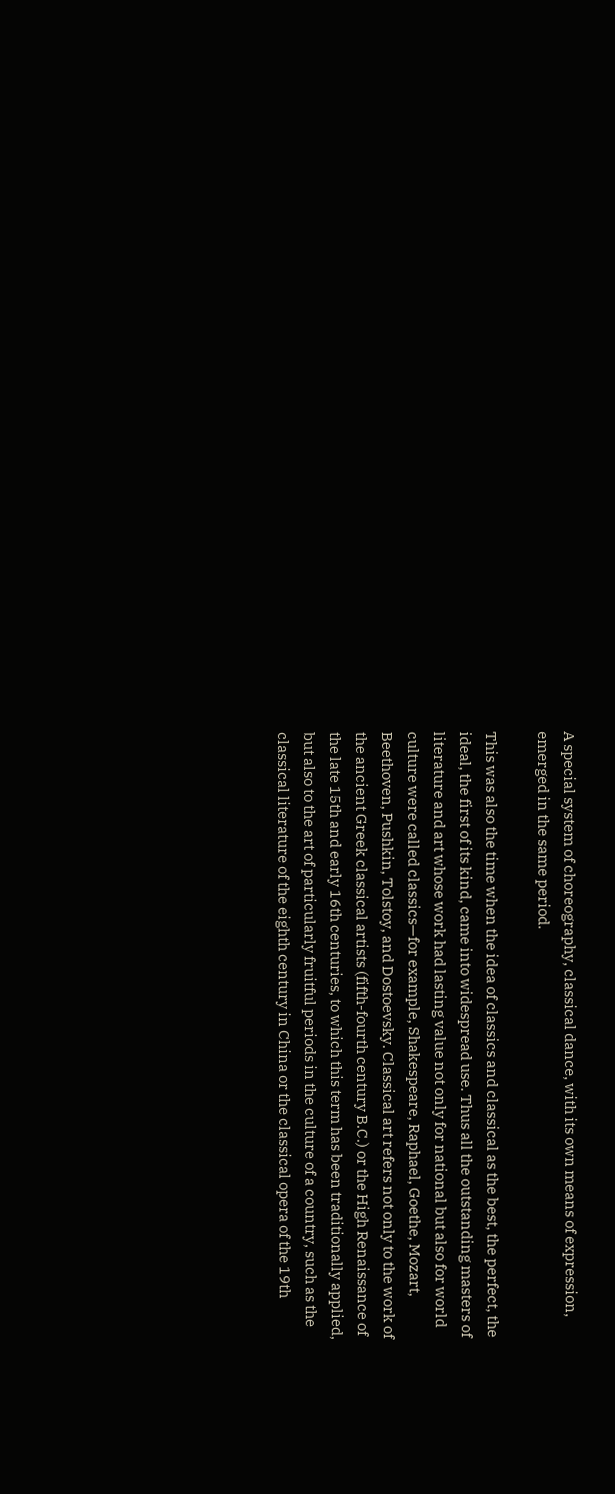A special system of choreography, classical dance, with its own means of expression, emerged in the same period.

This was also the time when the idea of classics and classical as the best, the perfect, the ideal, the first of its kind, came into widespread use. Thus all the outstanding masters of literature and art whose work had lasting value not only for national but also for world culture were called classics—for example, Shakespeare, Raphael, Goethe, Mozart, Beethoven, Pushkin, Tolstoy, and Dostoevsky. Classical art refers not only to the work of the ancient Greek classical artists (fifth-fourth century B.C.) or the High Renaissance of the late 15th and early 16th centuries, to which this term has been traditionally applied, but also to the art of particularly fruitful periods in the culture of a country, such as the classical literature of the eighth century in China or the classical opera of the 19th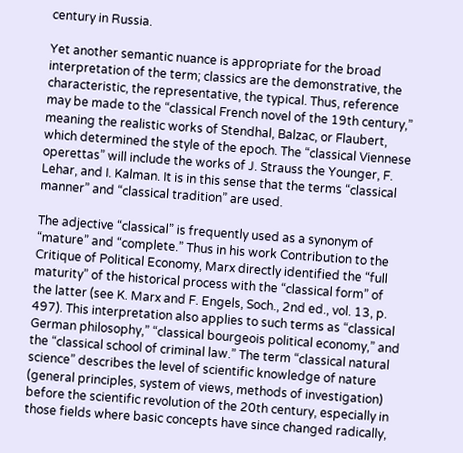century in Russia.

Yet another semantic nuance is appropriate for the broad interpretation of the term; classics are the demonstrative, the characteristic, the representative, the typical. Thus, reference may be made to the “classical French novel of the 19th century,” meaning the realistic works of Stendhal, Balzac, or Flaubert, which determined the style of the epoch. The “classical Viennese operettas” will include the works of J. Strauss the Younger, F. Lehar, and I. Kalman. It is in this sense that the terms “classical manner” and “classical tradition” are used.

The adjective “classical” is frequently used as a synonym of “mature” and “complete.” Thus in his work Contribution to the Critique of Political Economy, Marx directly identified the “full maturity” of the historical process with the “classical form” of the latter (see K. Marx and F. Engels, Soch., 2nd ed., vol. 13, p. 497). This interpretation also applies to such terms as “classical German philosophy,” “classical bourgeois political economy,” and the “classical school of criminal law.” The term “classical natural science” describes the level of scientific knowledge of nature (general principles, system of views, methods of investigation) before the scientific revolution of the 20th century, especially in those fields where basic concepts have since changed radically,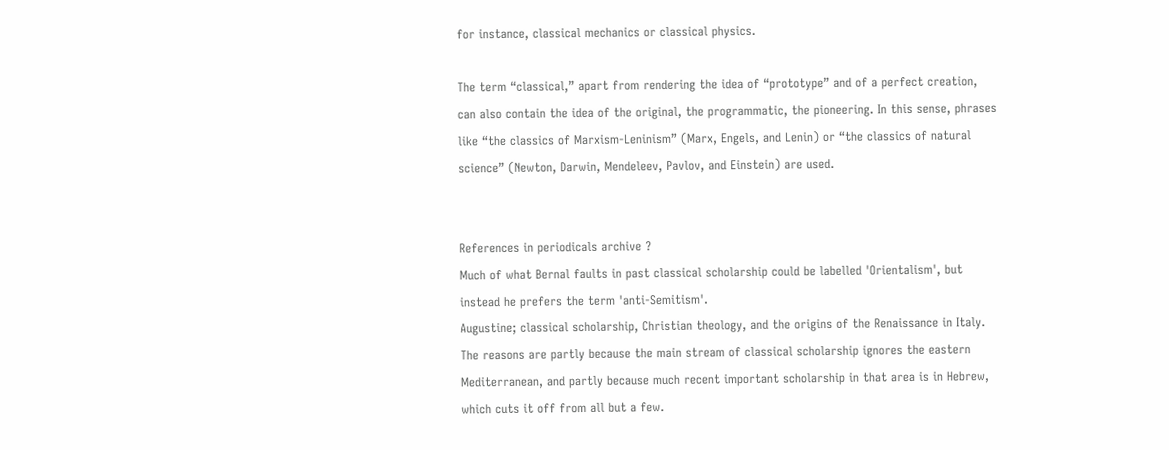for instance, classical mechanics or classical physics.

The term “classical,” apart from rendering the idea of “prototype” and of a perfect creation, can also contain the idea of the original, the programmatic, the pioneering. In this sense, phrases like “the classics of Marxism-Leninism” (Marx, Engels, and Lenin) or “the classics of natural science” (Newton, Darwin, Mendeleev, Pavlov, and Einstein) are used.


References in periodicals archive ?
Much of what Bernal faults in past classical scholarship could be labelled 'Orientalism', but instead he prefers the term 'anti-Semitism'.
Augustine; classical scholarship, Christian theology, and the origins of the Renaissance in Italy.
The reasons are partly because the main stream of classical scholarship ignores the eastern Mediterranean, and partly because much recent important scholarship in that area is in Hebrew, which cuts it off from all but a few.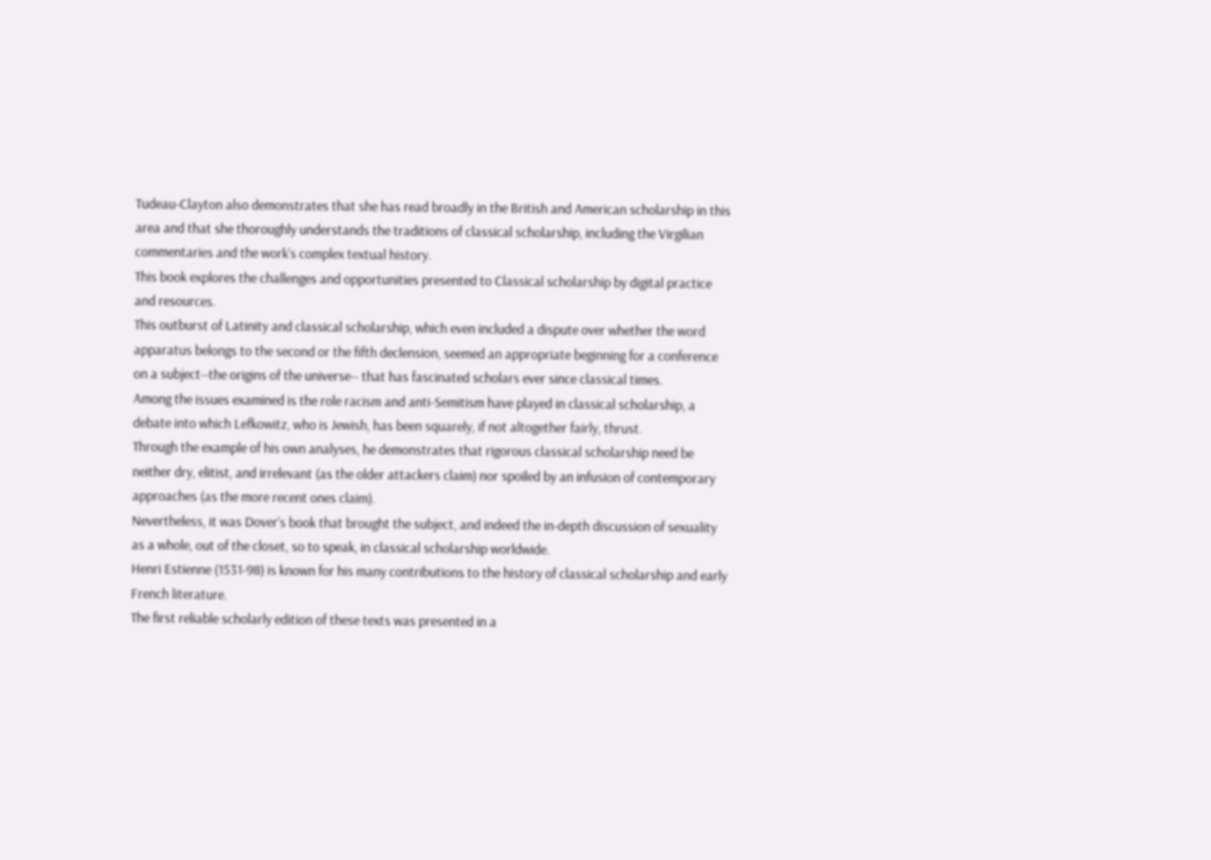Tudeau-Clayton also demonstrates that she has read broadly in the British and American scholarship in this area and that she thoroughly understands the traditions of classical scholarship, including the Virgilian commentaries and the work's complex textual history.
This book explores the challenges and opportunities presented to Classical scholarship by digital practice and resources.
This outburst of Latinity and classical scholarship, which even included a dispute over whether the word apparatus belongs to the second or the fifth declension, seemed an appropriate beginning for a conference on a subject--the origins of the universe-- that has fascinated scholars ever since classical times.
Among the issues examined is the role racism and anti-Semitism have played in classical scholarship, a debate into which Lefkowitz, who is Jewish, has been squarely, if not altogether fairly, thrust.
Through the example of his own analyses, he demonstrates that rigorous classical scholarship need be neither dry, elitist, and irrelevant (as the older attackers claim) nor spoiled by an infusion of contemporary approaches (as the more recent ones claim).
Nevertheless, it was Dover's book that brought the subject, and indeed the in-depth discussion of sexuality as a whole, out of the closet, so to speak, in classical scholarship worldwide.
Henri Estienne (1531-98) is known for his many contributions to the history of classical scholarship and early French literature.
The first reliable scholarly edition of these texts was presented in a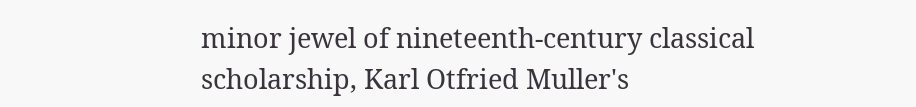minor jewel of nineteenth-century classical scholarship, Karl Otfried Muller's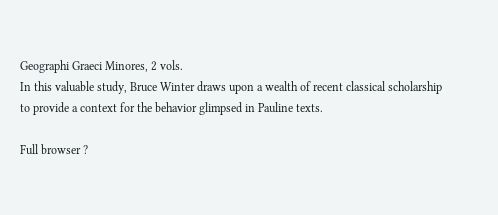Geographi Graeci Minores, 2 vols.
In this valuable study, Bruce Winter draws upon a wealth of recent classical scholarship to provide a context for the behavior glimpsed in Pauline texts.

Full browser ?